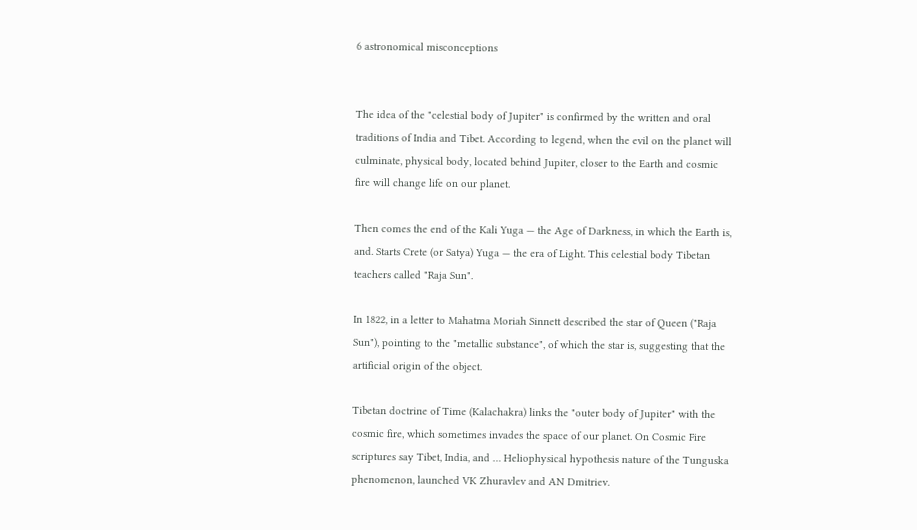6 astronomical misconceptions


The idea of the "celestial body of Jupiter" is confirmed by the written and oral traditions of India and Tibet. According to legend, when the evil on the planet will culminate, physical body, located behind Jupiter, closer to the Earth and cosmic fire will change life on our planet.

Then comes the end of the Kali Yuga — the Age of Darkness, in which the Earth is, and. Starts Crete (or Satya) Yuga — the era of Light. This celestial body Tibetan teachers called "Raja Sun".

In 1822, in a letter to Mahatma Moriah Sinnett described the star of Queen ("Raja Sun"), pointing to the "metallic substance", of which the star is, suggesting that the artificial origin of the object.

Tibetan doctrine of Time (Kalachakra) links the "outer body of Jupiter" with the cosmic fire, which sometimes invades the space of our planet. On Cosmic Fire scriptures say Tibet, India, and … Heliophysical hypothesis nature of the Tunguska phenomenon, launched VK Zhuravlev and AN Dmitriev.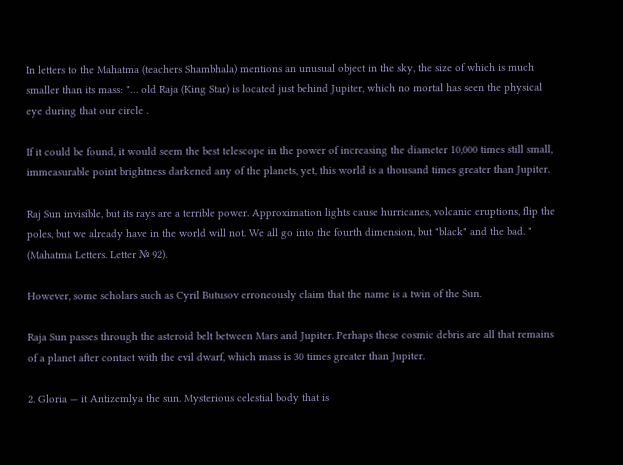In letters to the Mahatma (teachers Shambhala) mentions an unusual object in the sky, the size of which is much smaller than its mass: "… old Raja (King Star) is located just behind Jupiter, which no mortal has seen the physical eye during that our circle .

If it could be found, it would seem the best telescope in the power of increasing the diameter 10,000 times still small, immeasurable point brightness darkened any of the planets, yet, this world is a thousand times greater than Jupiter.

Raj Sun invisible, but its rays are a terrible power. Approximation lights cause hurricanes, volcanic eruptions, flip the poles, but we already have in the world will not. We all go into the fourth dimension, but "black" and the bad. " (Mahatma Letters. Letter № 92).

However, some scholars such as Cyril Butusov erroneously claim that the name is a twin of the Sun.

Raja Sun passes through the asteroid belt between Mars and Jupiter. Perhaps these cosmic debris are all that remains of a planet after contact with the evil dwarf, which mass is 30 times greater than Jupiter.

2. Gloria — it Antizemlya the sun. Mysterious celestial body that is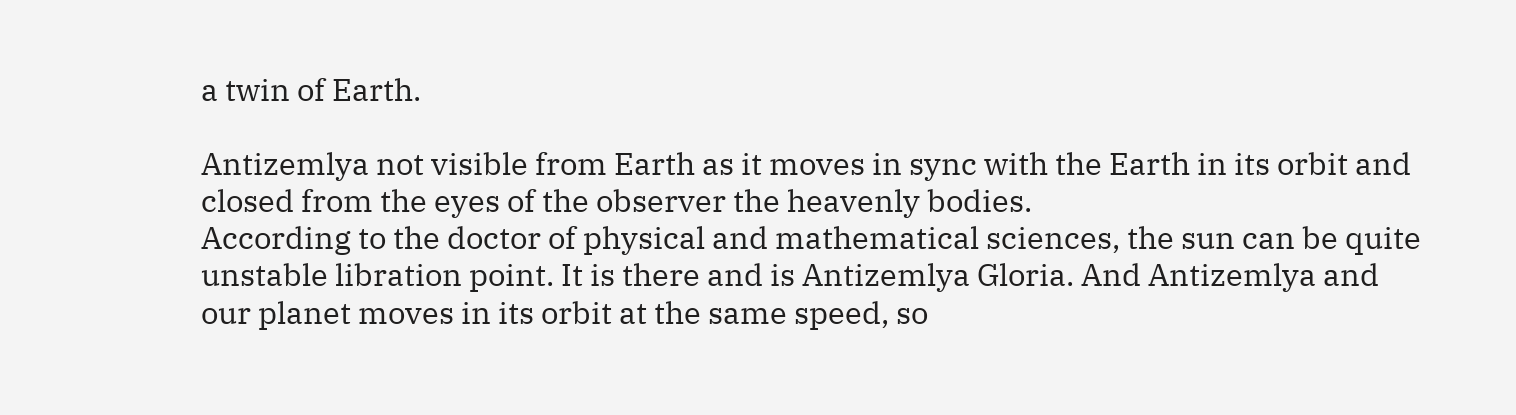a twin of Earth.

Antizemlya not visible from Earth as it moves in sync with the Earth in its orbit and closed from the eyes of the observer the heavenly bodies.
According to the doctor of physical and mathematical sciences, the sun can be quite unstable libration point. It is there and is Antizemlya Gloria. And Antizemlya and our planet moves in its orbit at the same speed, so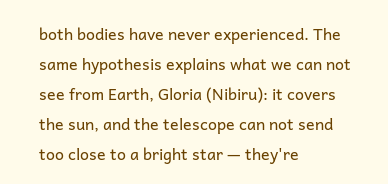both bodies have never experienced. The same hypothesis explains what we can not see from Earth, Gloria (Nibiru): it covers the sun, and the telescope can not send too close to a bright star — they're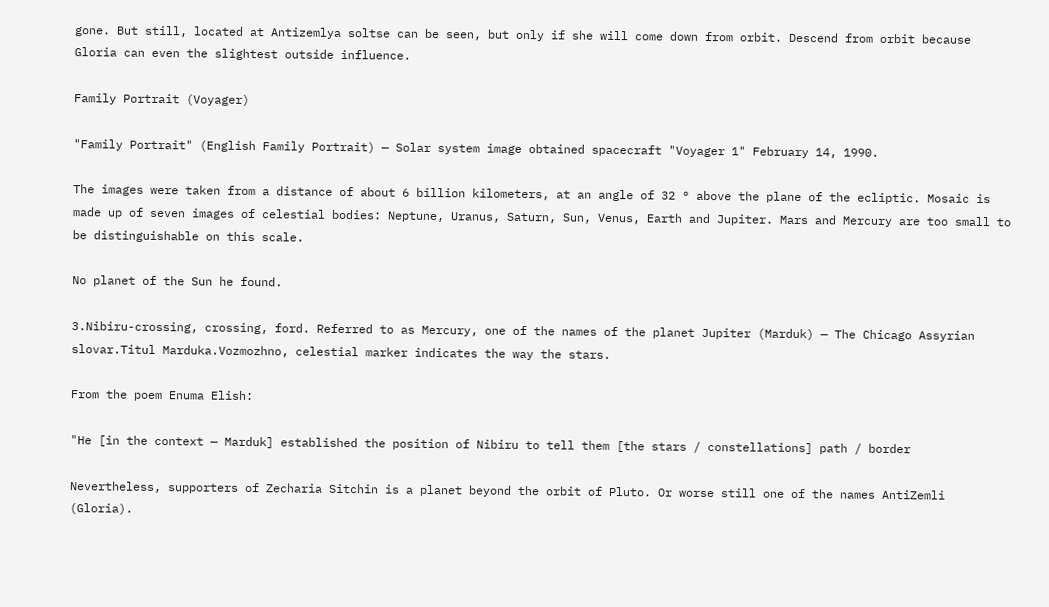gone. But still, located at Antizemlya soltse can be seen, but only if she will come down from orbit. Descend from orbit because Gloria can even the slightest outside influence.

Family Portrait (Voyager)

"Family Portrait" (English Family Portrait) — Solar system image obtained spacecraft "Voyager 1" February 14, 1990.

The images were taken from a distance of about 6 billion kilometers, at an angle of 32 ° above the plane of the ecliptic. Mosaic is made up of seven images of celestial bodies: Neptune, Uranus, Saturn, Sun, Venus, Earth and Jupiter. Mars and Mercury are too small to be distinguishable on this scale.

No planet of the Sun he found.

3.Nibiru-crossing, crossing, ford. Referred to as Mercury, one of the names of the planet Jupiter (Marduk) — The Chicago Assyrian slovar.Titul Marduka.Vozmozhno, celestial marker indicates the way the stars.

From the poem Enuma Elish:

"He [in the context — Marduk] established the position of Nibiru to tell them [the stars / constellations] path / border

Nevertheless, supporters of Zecharia Sitchin is a planet beyond the orbit of Pluto. Or worse still one of the names AntiZemli (Gloria).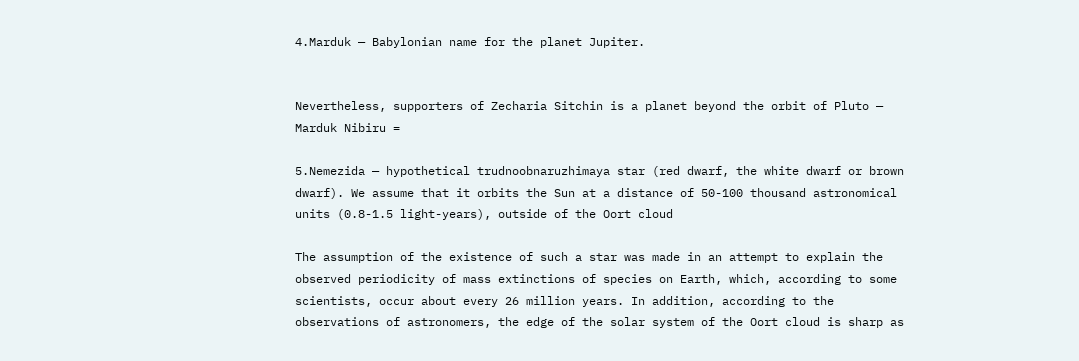4.Marduk — Babylonian name for the planet Jupiter.


Nevertheless, supporters of Zecharia Sitchin is a planet beyond the orbit of Pluto — Marduk Nibiru =

5.Nemezida — hypothetical trudnoobnaruzhimaya star (red dwarf, the white dwarf or brown dwarf). We assume that it orbits the Sun at a distance of 50-100 thousand astronomical units (0.8-1.5 light-years), outside of the Oort cloud

The assumption of the existence of such a star was made in an attempt to explain the observed periodicity of mass extinctions of species on Earth, which, according to some scientists, occur about every 26 million years. In addition, according to the observations of astronomers, the edge of the solar system of the Oort cloud is sharp as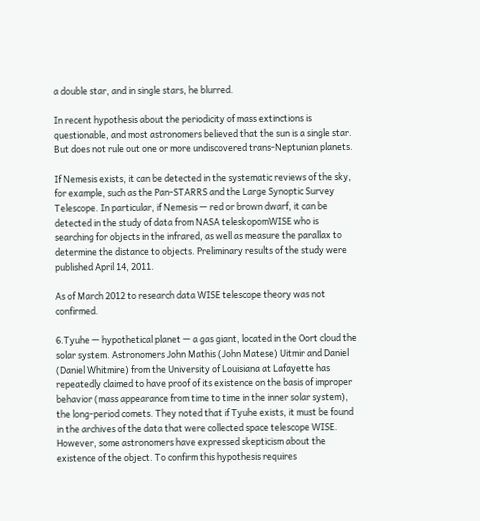a double star, and in single stars, he blurred.

In recent hypothesis about the periodicity of mass extinctions is questionable, and most astronomers believed that the sun is a single star. But does not rule out one or more undiscovered trans-Neptunian planets.

If Nemesis exists, it can be detected in the systematic reviews of the sky, for example, such as the Pan-STARRS and the Large Synoptic Survey Telescope. In particular, if Nemesis — red or brown dwarf, it can be detected in the study of data from NASA teleskopomWISE who is searching for objects in the infrared, as well as measure the parallax to determine the distance to objects. Preliminary results of the study were published April 14, 2011.

As of March 2012 to research data WISE telescope theory was not confirmed.

6.Tyuhe — hypothetical planet — a gas giant, located in the Oort cloud the solar system. Astronomers John Mathis (John Matese) Uitmir and Daniel (Daniel Whitmire) from the University of Louisiana at Lafayette has repeatedly claimed to have proof of its existence on the basis of improper behavior (mass appearance from time to time in the inner solar system), the long-period comets. They noted that if Tyuhe exists, it must be found in the archives of the data that were collected space telescope WISE. However, some astronomers have expressed skepticism about the existence of the object. To confirm this hypothesis requires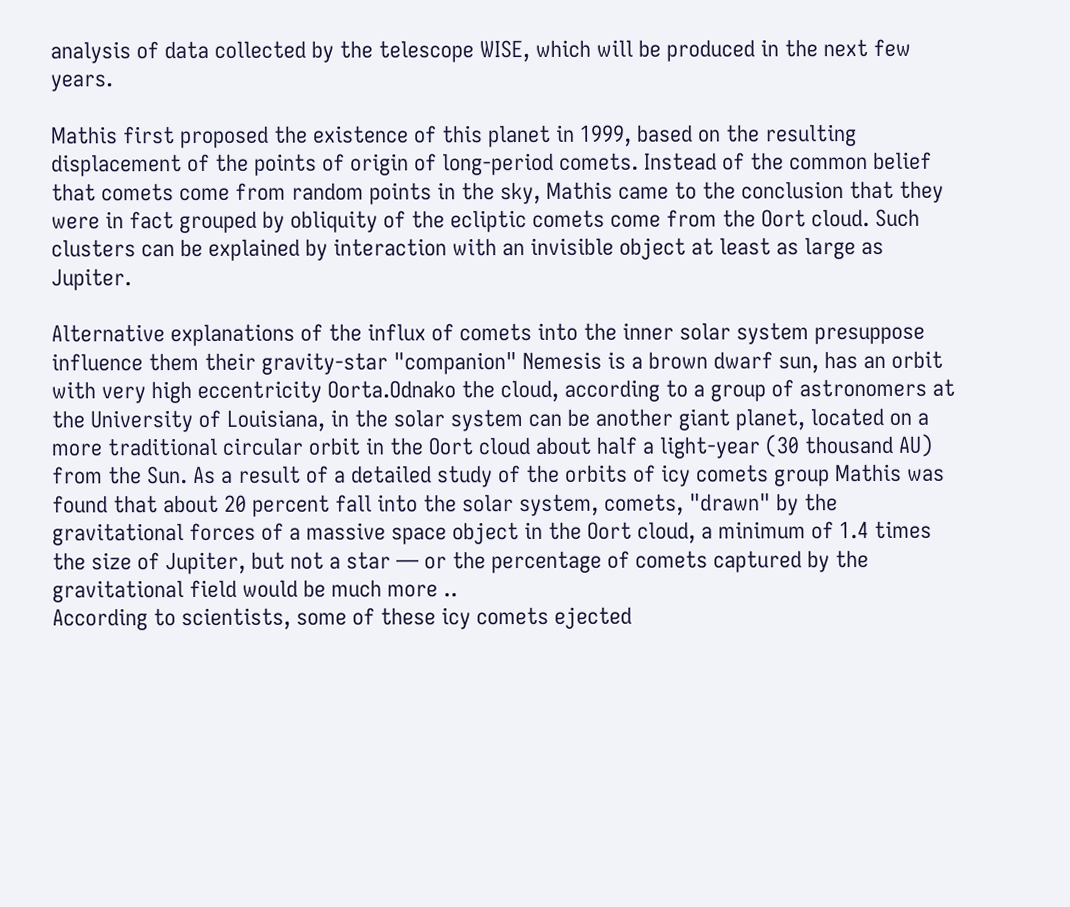analysis of data collected by the telescope WISE, which will be produced in the next few years.

Mathis first proposed the existence of this planet in 1999, based on the resulting displacement of the points of origin of long-period comets. Instead of the common belief that comets come from random points in the sky, Mathis came to the conclusion that they were in fact grouped by obliquity of the ecliptic comets come from the Oort cloud. Such clusters can be explained by interaction with an invisible object at least as large as Jupiter.

Alternative explanations of the influx of comets into the inner solar system presuppose influence them their gravity-star "companion" Nemesis is a brown dwarf sun, has an orbit with very high eccentricity Oorta.Odnako the cloud, according to a group of astronomers at the University of Louisiana, in the solar system can be another giant planet, located on a more traditional circular orbit in the Oort cloud about half a light-year (30 thousand AU) from the Sun. As a result of a detailed study of the orbits of icy comets group Mathis was found that about 20 percent fall into the solar system, comets, "drawn" by the gravitational forces of a massive space object in the Oort cloud, a minimum of 1.4 times the size of Jupiter, but not a star — or the percentage of comets captured by the gravitational field would be much more ..
According to scientists, some of these icy comets ejected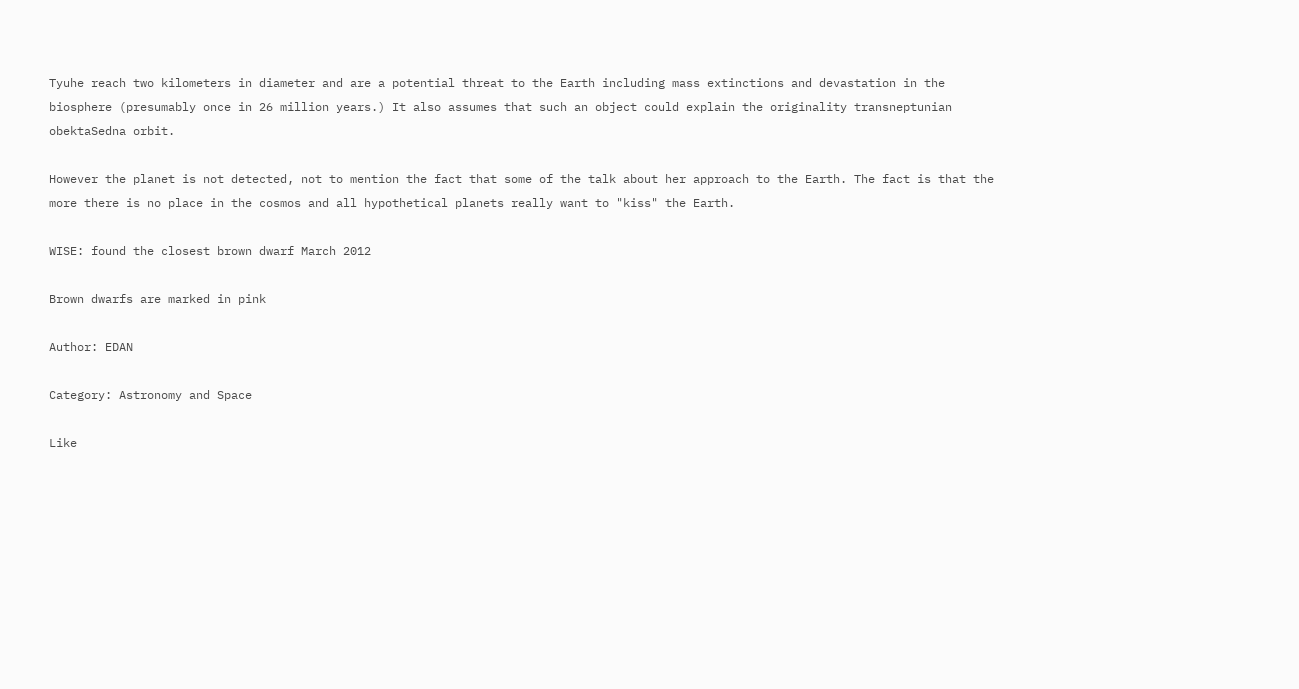Tyuhe reach two kilometers in diameter and are a potential threat to the Earth including mass extinctions and devastation in the biosphere (presumably once in 26 million years.) It also assumes that such an object could explain the originality transneptunian obektaSedna orbit.

However the planet is not detected, not to mention the fact that some of the talk about her approach to the Earth. The fact is that the more there is no place in the cosmos and all hypothetical planets really want to "kiss" the Earth.

WISE: found the closest brown dwarf March 2012

Brown dwarfs are marked in pink

Author: EDAN

Category: Astronomy and Space

Like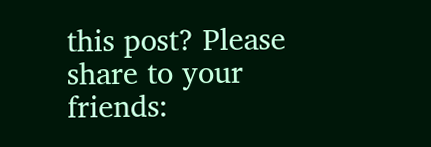this post? Please share to your friends: